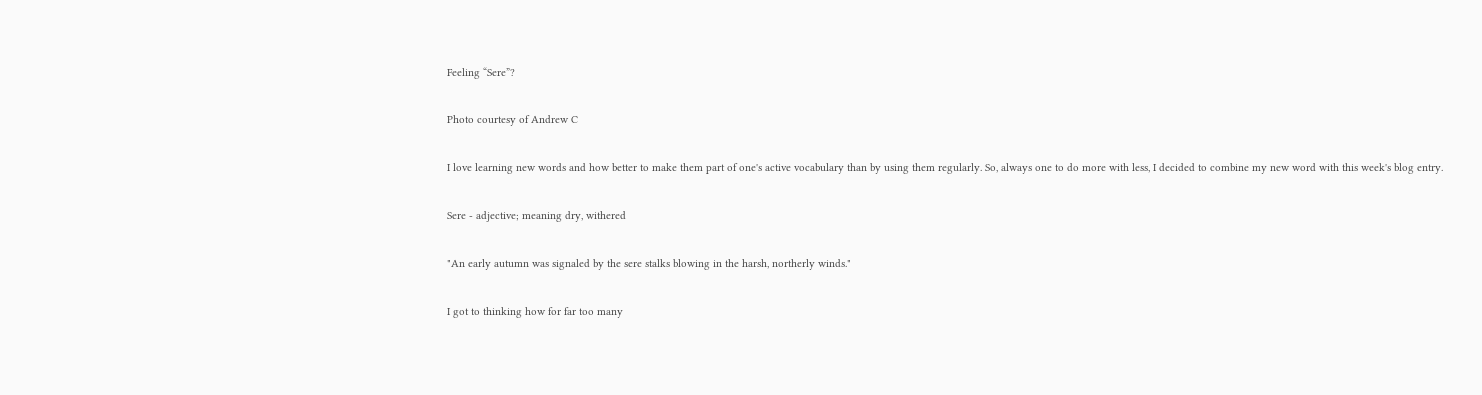Feeling “Sere”?

Photo courtesy of Andrew C

I love learning new words and how better to make them part of one's active vocabulary than by using them regularly. So, always one to do more with less, I decided to combine my new word with this week's blog entry.

Sere - adjective; meaning dry, withered

"An early autumn was signaled by the sere stalks blowing in the harsh, northerly winds."

I got to thinking how for far too many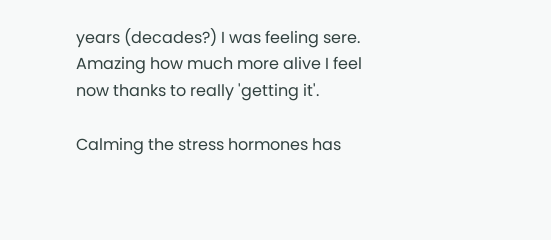years (decades?) I was feeling sere. Amazing how much more alive I feel now thanks to really 'getting it'.

Calming the stress hormones has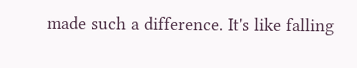made such a difference. It's like falling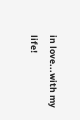in love...with my life!